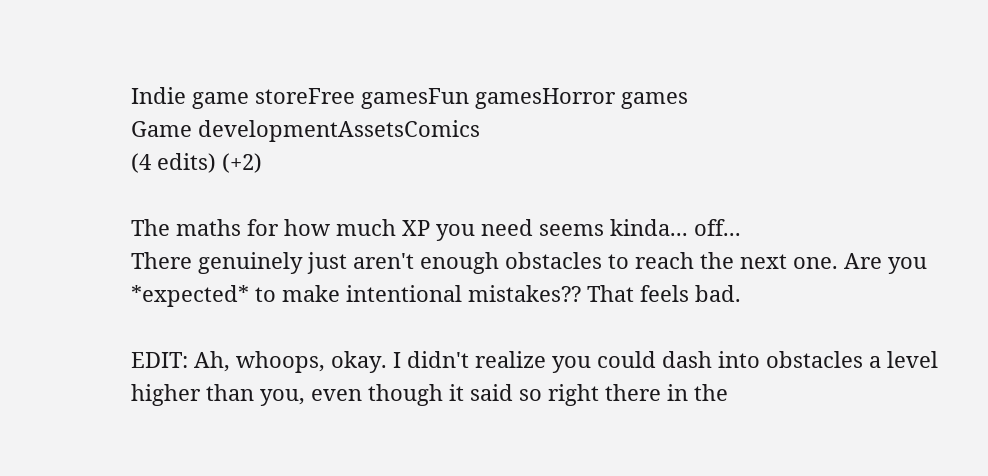Indie game storeFree gamesFun gamesHorror games
Game developmentAssetsComics
(4 edits) (+2)

The maths for how much XP you need seems kinda... off...
There genuinely just aren't enough obstacles to reach the next one. Are you *expected* to make intentional mistakes?? That feels bad.

EDIT: Ah, whoops, okay. I didn't realize you could dash into obstacles a level higher than you, even though it said so right there in the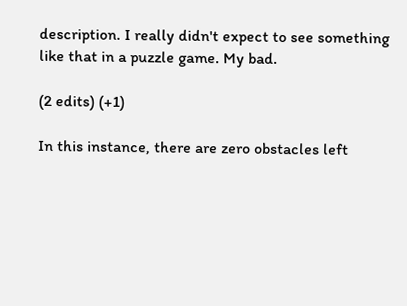description. I really didn't expect to see something like that in a puzzle game. My bad.

(2 edits) (+1)

In this instance, there are zero obstacles left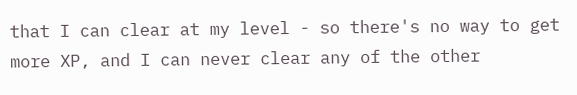that I can clear at my level - so there's no way to get more XP, and I can never clear any of the other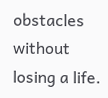obstacles without losing a life.